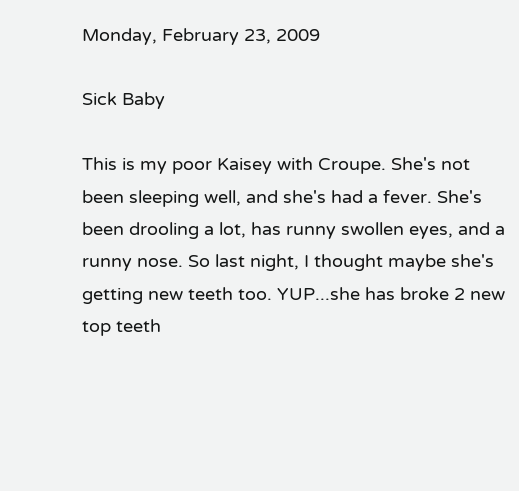Monday, February 23, 2009

Sick Baby

This is my poor Kaisey with Croupe. She's not been sleeping well, and she's had a fever. She's been drooling a lot, has runny swollen eyes, and a runny nose. So last night, I thought maybe she's getting new teeth too. YUP...she has broke 2 new top teeth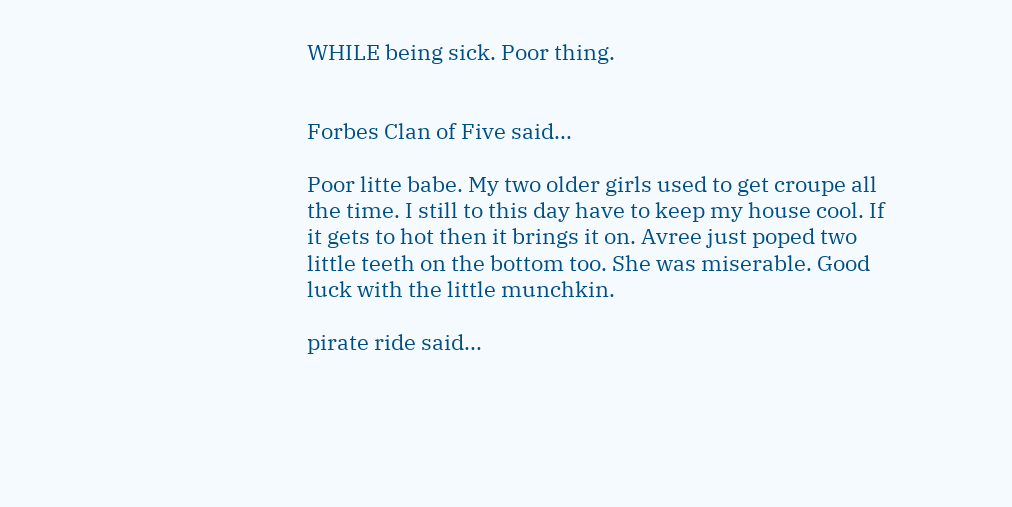WHILE being sick. Poor thing.


Forbes Clan of Five said...

Poor litte babe. My two older girls used to get croupe all the time. I still to this day have to keep my house cool. If it gets to hot then it brings it on. Avree just poped two little teeth on the bottom too. She was miserable. Good luck with the little munchkin.

pirate ride said...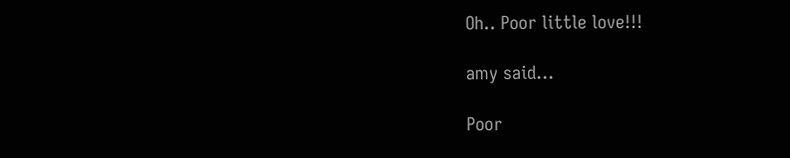Oh.. Poor little love!!!

amy said...

Poor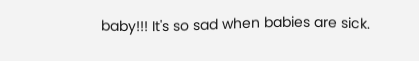baby!!! It's so sad when babies are sick.